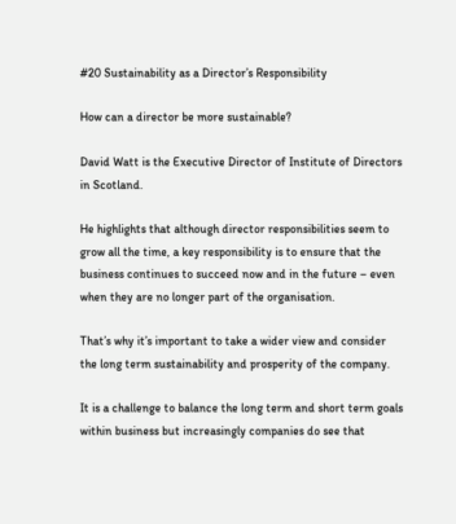#20 Sustainability as a Director’s Responsibility

How can a director be more sustainable?

David Watt is the Executive Director of Institute of Directors in Scotland.

He highlights that although director responsibilities seem to grow all the time, a key responsibility is to ensure that the business continues to succeed now and in the future – even when they are no longer part of the organisation.

That’s why it’s important to take a wider view and consider the long term sustainability and prosperity of the company.

It is a challenge to balance the long term and short term goals within business but increasingly companies do see that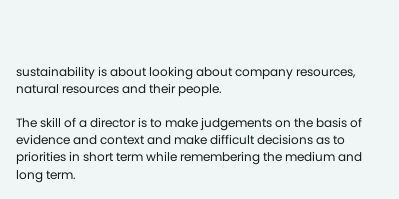sustainability is about looking about company resources, natural resources and their people.

The skill of a director is to make judgements on the basis of evidence and context and make difficult decisions as to priorities in short term while remembering the medium and long term.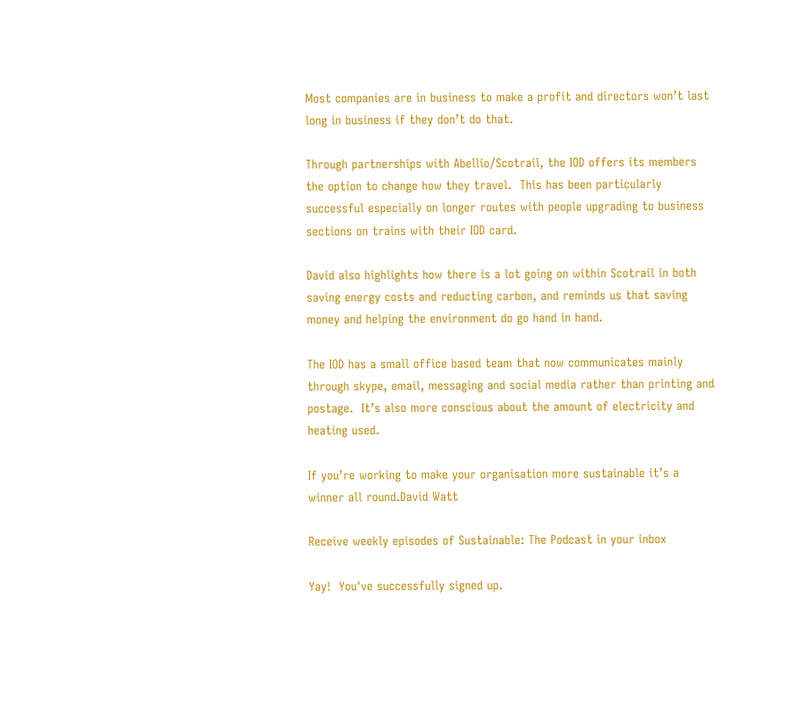Most companies are in business to make a profit and directors won’t last long in business if they don’t do that.

Through partnerships with Abellio/Scotrail, the IOD offers its members the option to change how they travel.  This has been particularly successful especially on longer routes with people upgrading to business sections on trains with their IOD card.

David also highlights how there is a lot going on within Scotrail in both saving energy costs and reducting carbon, and reminds us that saving money and helping the environment do go hand in hand.

The IOD has a small office based team that now communicates mainly through skype, email, messaging and social media rather than printing and postage.  It’s also more conscious about the amount of electricity and heating used.

If you’re working to make your organisation more sustainable it’s a winner all round.David Watt

Receive weekly episodes of Sustainable: The Podcast in your inbox

Yay!  You've successfully signed up.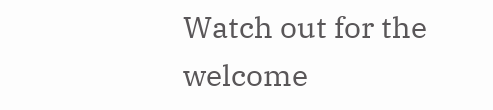Watch out for the welcome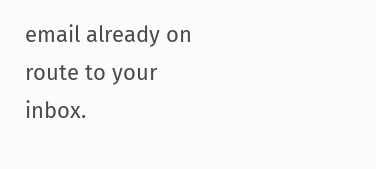email already on route to your inbox.